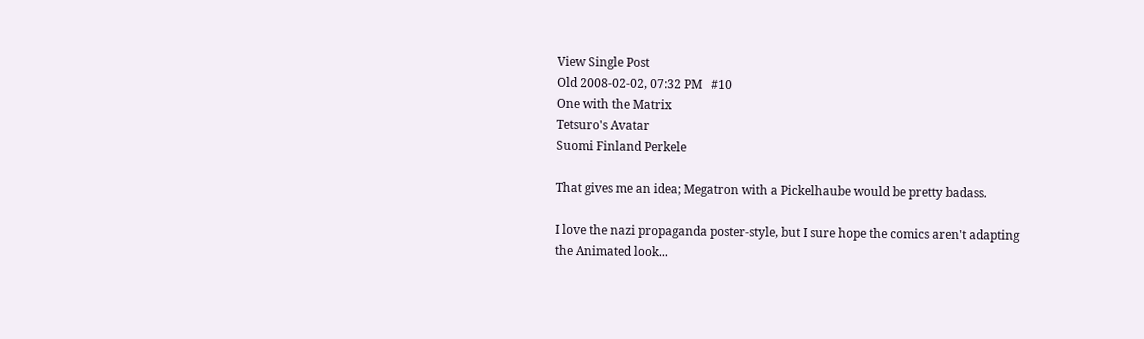View Single Post
Old 2008-02-02, 07:32 PM   #10
One with the Matrix
Tetsuro's Avatar
Suomi Finland Perkele

That gives me an idea; Megatron with a Pickelhaube would be pretty badass.

I love the nazi propaganda poster-style, but I sure hope the comics aren't adapting the Animated look...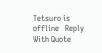Tetsuro is offline   Reply With Quote